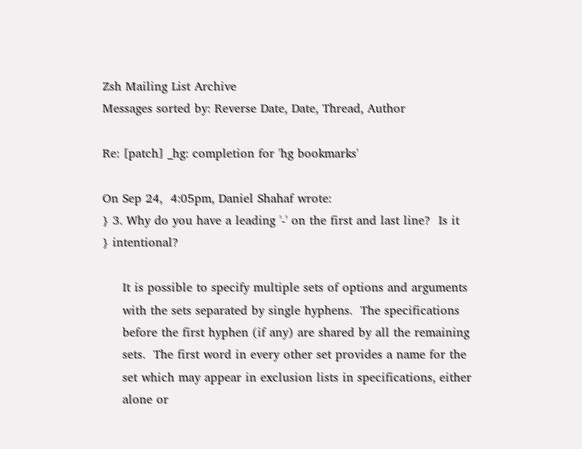Zsh Mailing List Archive
Messages sorted by: Reverse Date, Date, Thread, Author

Re: [patch] _hg: completion for 'hg bookmarks'

On Sep 24,  4:05pm, Daniel Shahaf wrote:
} 3. Why do you have a leading '-' on the first and last line?  Is it
} intentional?

     It is possible to specify multiple sets of options and arguments
     with the sets separated by single hyphens.  The specifications
     before the first hyphen (if any) are shared by all the remaining
     sets.  The first word in every other set provides a name for the
     set which may appear in exclusion lists in specifications, either
     alone or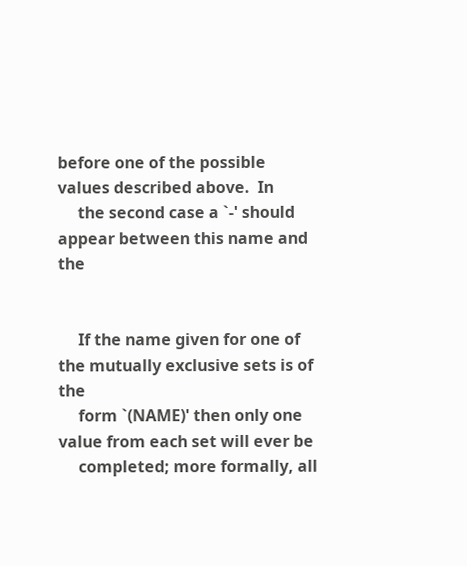before one of the possible values described above.  In
     the second case a `-' should appear between this name and the


     If the name given for one of the mutually exclusive sets is of the
     form `(NAME)' then only one value from each set will ever be
     completed; more formally, all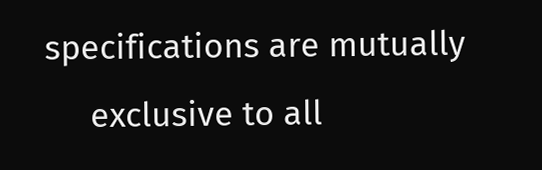specifications are mutually
     exclusive to all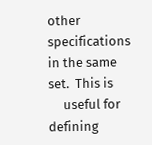other specifications in the same set.  This is
     useful for defining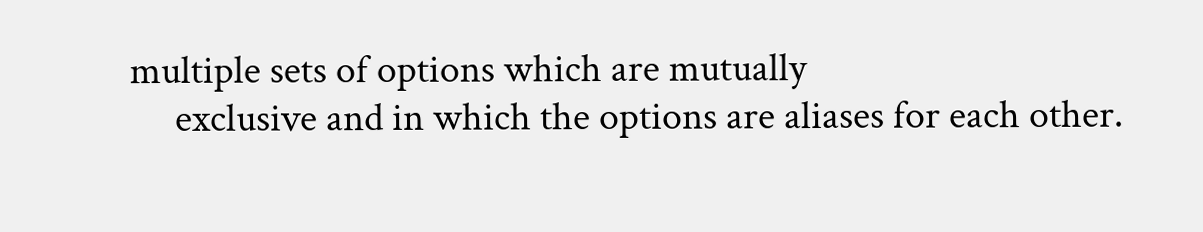multiple sets of options which are mutually
     exclusive and in which the options are aliases for each other.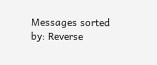Messages sorted by: Reverse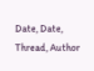Date, Date, Thread, Author